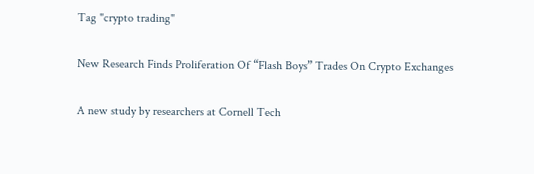Tag "crypto trading"

New Research Finds Proliferation Of “Flash Boys” Trades On Crypto Exchanges

A new study by researchers at Cornell Tech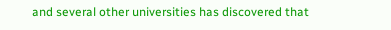and several other universities has discovered that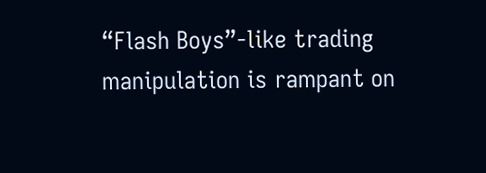“Flash Boys”-like trading manipulation is rampant on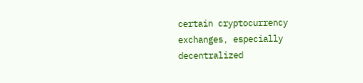certain cryptocurrency exchanges, especially decentralized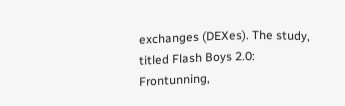exchanges (DEXes). The study, titled Flash Boys 2.0: Frontunning,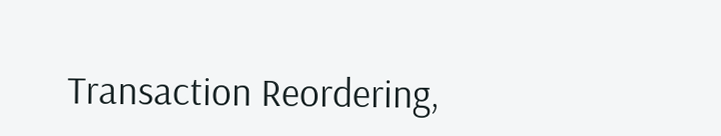Transaction Reordering,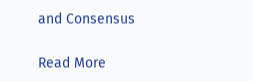and Consensus

Read More